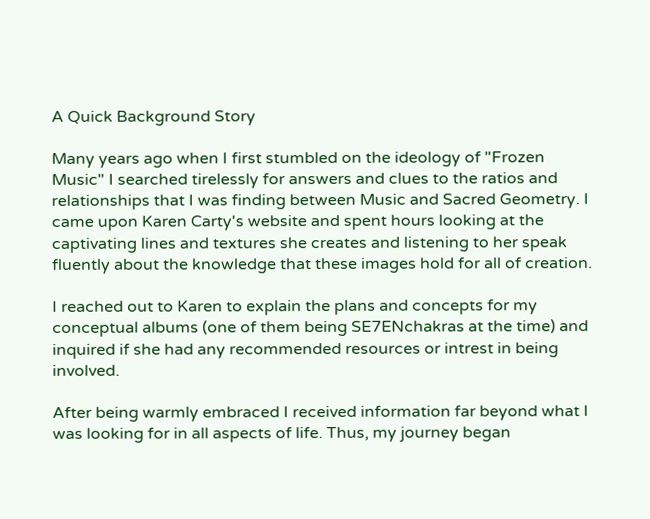A Quick Background Story

Many years ago when I first stumbled on the ideology of "Frozen Music" I searched tirelessly for answers and clues to the ratios and relationships that I was finding between Music and Sacred Geometry. I came upon Karen Carty's website and spent hours looking at the captivating lines and textures she creates and listening to her speak fluently about the knowledge that these images hold for all of creation.

I reached out to Karen to explain the plans and concepts for my conceptual albums (one of them being SE7ENchakras at the time) and inquired if she had any recommended resources or intrest in being involved.

After being warmly embraced I received information far beyond what I was looking for in all aspects of life. Thus, my journey began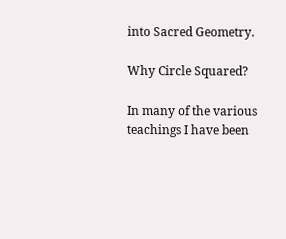into Sacred Geometry.

Why Circle Squared?

In many of the various teachings I have been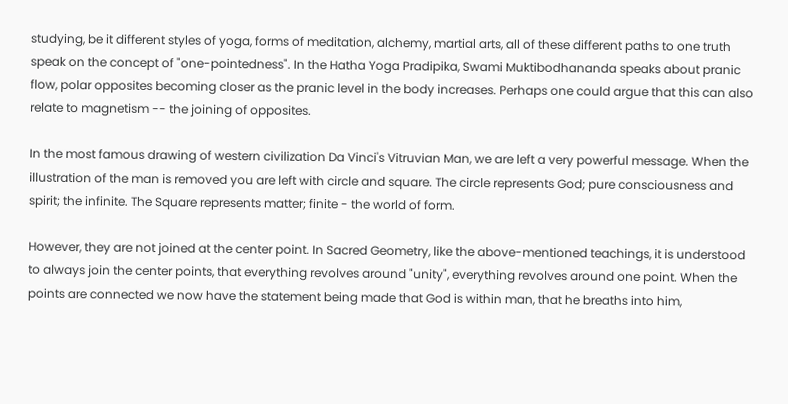studying, be it different styles of yoga, forms of meditation, alchemy, martial arts, all of these different paths to one truth speak on the concept of "one-pointedness". In the Hatha Yoga Pradipika, Swami Muktibodhananda speaks about pranic flow, polar opposites becoming closer as the pranic level in the body increases. Perhaps one could argue that this can also relate to magnetism -- the joining of opposites.

In the most famous drawing of western civilization Da Vinci's Vitruvian Man, we are left a very powerful message. When the illustration of the man is removed you are left with circle and square. The circle represents God; pure consciousness and spirit; the infinite. The Square represents matter; finite - the world of form.

However, they are not joined at the center point. In Sacred Geometry, like the above-mentioned teachings, it is understood to always join the center points, that everything revolves around "unity", everything revolves around one point. When the points are connected we now have the statement being made that God is within man, that he breaths into him,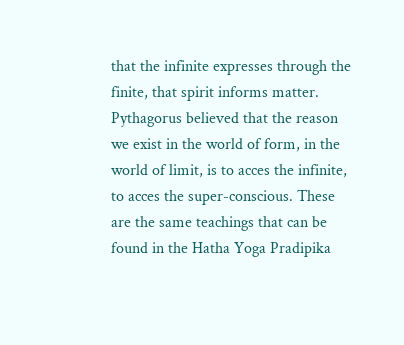that the infinite expresses through the finite, that spirit informs matter. Pythagorus believed that the reason we exist in the world of form, in the world of limit, is to acces the infinite, to acces the super-conscious. These are the same teachings that can be found in the Hatha Yoga Pradipika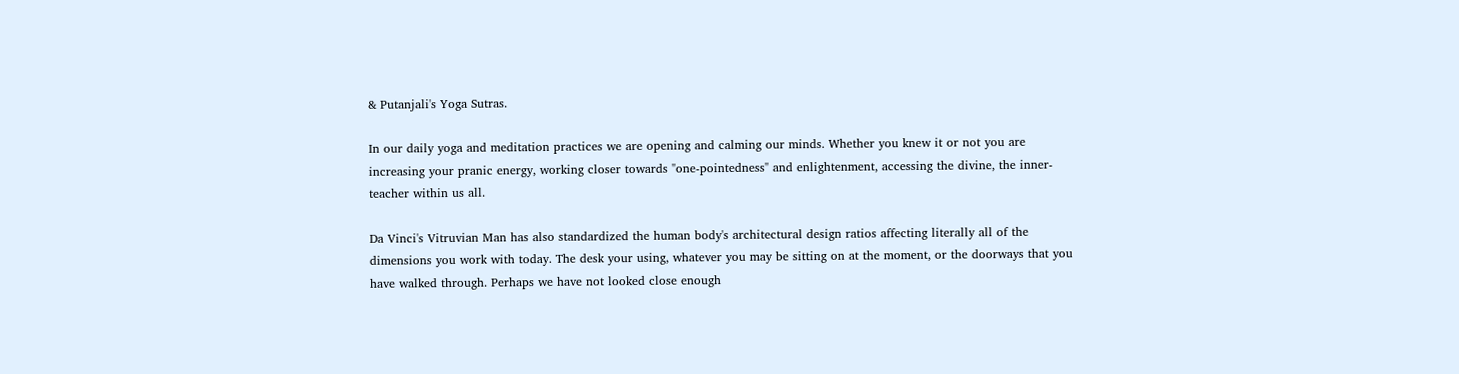& Putanjali's Yoga Sutras.

In our daily yoga and meditation practices we are opening and calming our minds. Whether you knew it or not you are increasing your pranic energy, working closer towards "one-pointedness" and enlightenment, accessing the divine, the inner-teacher within us all.

Da Vinci's Vitruvian Man has also standardized the human body's architectural design ratios affecting literally all of the dimensions you work with today. The desk your using, whatever you may be sitting on at the moment, or the doorways that you have walked through. Perhaps we have not looked close enough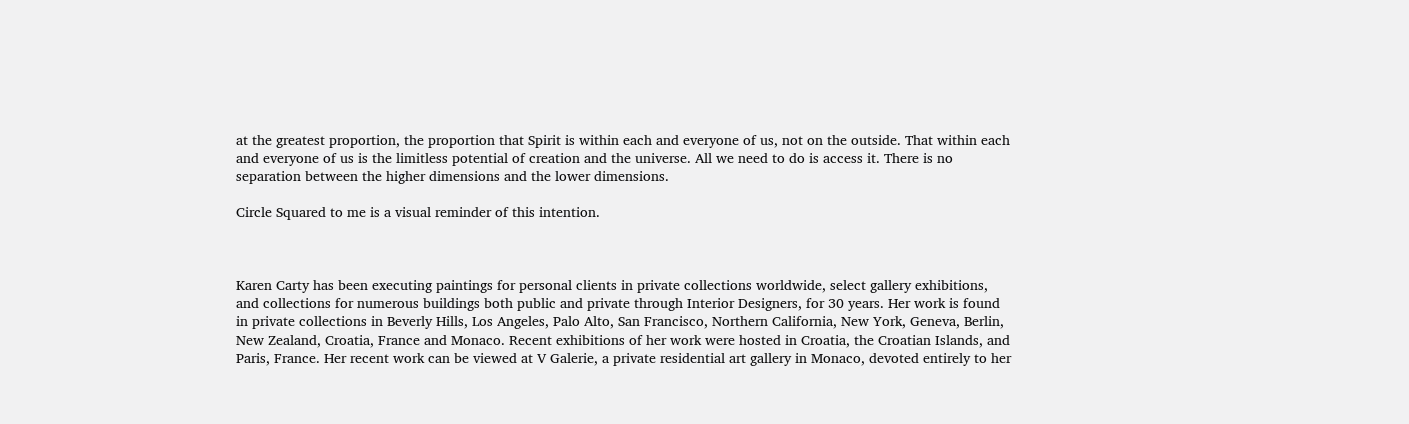at the greatest proportion, the proportion that Spirit is within each and everyone of us, not on the outside. That within each and everyone of us is the limitless potential of creation and the universe. All we need to do is access it. There is no separation between the higher dimensions and the lower dimensions.

Circle Squared to me is a visual reminder of this intention.



Karen Carty has been executing paintings for personal clients in private collections worldwide, select gallery exhibitions, and collections for numerous buildings both public and private through Interior Designers, for 30 years. Her work is found in private collections in Beverly Hills, Los Angeles, Palo Alto, San Francisco, Northern California, New York, Geneva, Berlin, New Zealand, Croatia, France and Monaco. Recent exhibitions of her work were hosted in Croatia, the Croatian Islands, and Paris, France. Her recent work can be viewed at V Galerie, a private residential art gallery in Monaco, devoted entirely to her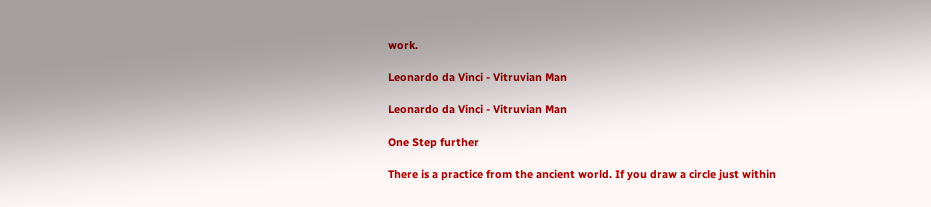work.

Leonardo da Vinci - Vitruvian Man

Leonardo da Vinci - Vitruvian Man

One Step further

There is a practice from the ancient world. If you draw a circle just within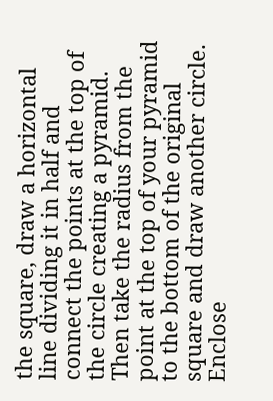the square, draw a horizontal line dividing it in half and connect the points at the top of the circle creating a pyramid. Then take the radius from the point at the top of your pyramid to the bottom of the original square and draw another circle. Enclose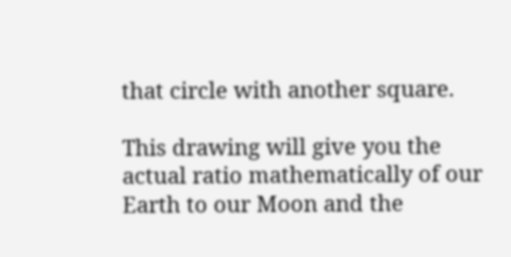that circle with another square.

This drawing will give you the actual ratio mathematically of our Earth to our Moon and the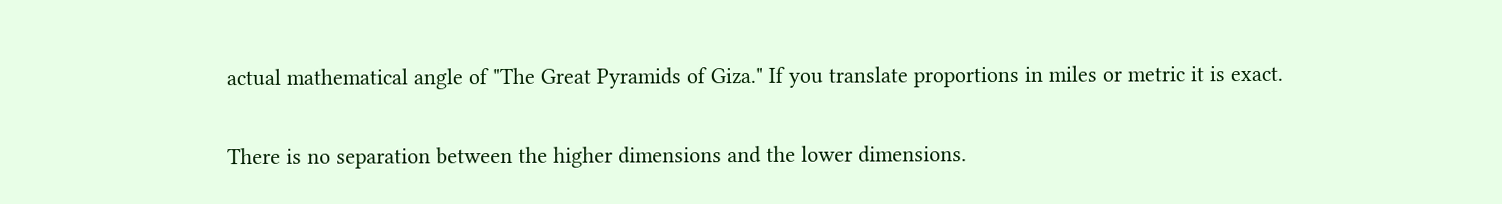actual mathematical angle of "The Great Pyramids of Giza." If you translate proportions in miles or metric it is exact.

There is no separation between the higher dimensions and the lower dimensions.